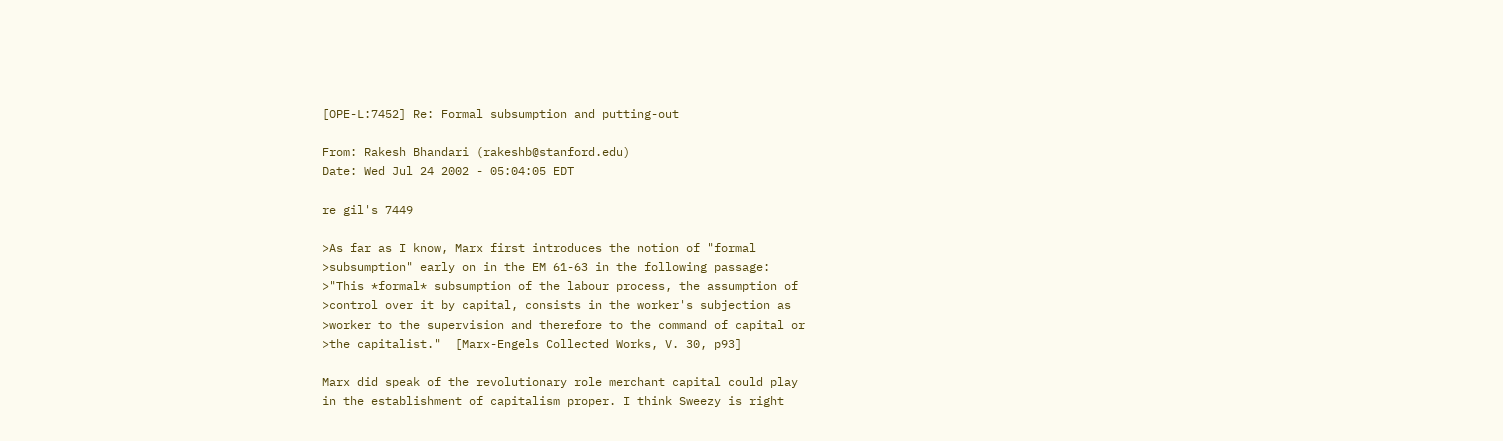[OPE-L:7452] Re: Formal subsumption and putting-out

From: Rakesh Bhandari (rakeshb@stanford.edu)
Date: Wed Jul 24 2002 - 05:04:05 EDT

re gil's 7449

>As far as I know, Marx first introduces the notion of "formal
>subsumption" early on in the EM 61-63 in the following passage:
>"This *formal* subsumption of the labour process, the assumption of
>control over it by capital, consists in the worker's subjection as
>worker to the supervision and therefore to the command of capital or
>the capitalist."  [Marx-Engels Collected Works, V. 30, p93]

Marx did speak of the revolutionary role merchant capital could play
in the establishment of capitalism proper. I think Sweezy is right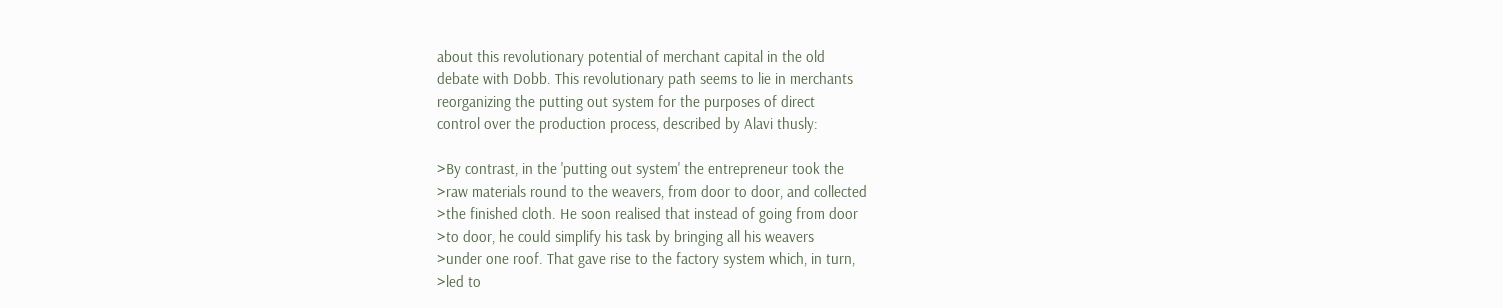about this revolutionary potential of merchant capital in the old
debate with Dobb. This revolutionary path seems to lie in merchants
reorganizing the putting out system for the purposes of direct
control over the production process, described by Alavi thusly:

>By contrast, in the 'putting out system' the entrepreneur took the
>raw materials round to the weavers, from door to door, and collected
>the finished cloth. He soon realised that instead of going from door
>to door, he could simplify his task by bringing all his weavers
>under one roof. That gave rise to the factory system which, in turn,
>led to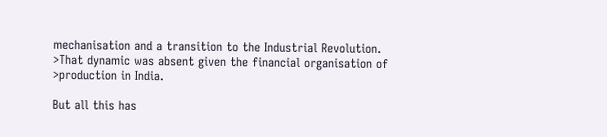mechanisation and a transition to the Industrial Revolution.
>That dynamic was absent given the financial organisation of
>production in India.

But all this has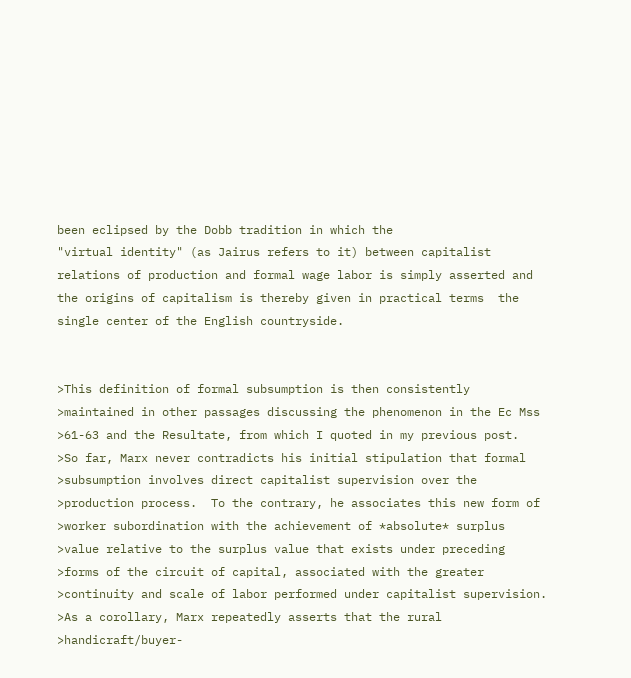been eclipsed by the Dobb tradition in which the
"virtual identity" (as Jairus refers to it) between capitalist
relations of production and formal wage labor is simply asserted and
the origins of capitalism is thereby given in practical terms  the
single center of the English countryside.


>This definition of formal subsumption is then consistently
>maintained in other passages discussing the phenomenon in the Ec Mss
>61-63 and the Resultate, from which I quoted in my previous post.
>So far, Marx never contradicts his initial stipulation that formal
>subsumption involves direct capitalist supervision over the
>production process.  To the contrary, he associates this new form of
>worker subordination with the achievement of *absolute* surplus
>value relative to the surplus value that exists under preceding
>forms of the circuit of capital, associated with the greater
>continuity and scale of labor performed under capitalist supervision.
>As a corollary, Marx repeatedly asserts that the rural
>handicraft/buyer-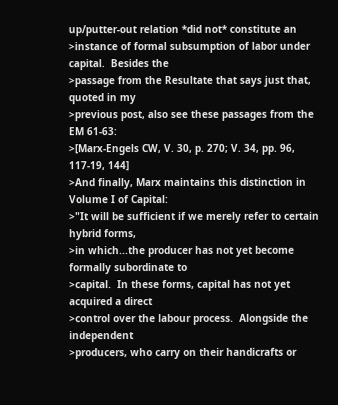up/putter-out relation *did not* constitute an
>instance of formal subsumption of labor under capital.  Besides the
>passage from the Resultate that says just that, quoted in my
>previous post, also see these passages from the EM 61-63:
>[Marx-Engels CW, V. 30, p. 270; V. 34, pp. 96, 117-19, 144]
>And finally, Marx maintains this distinction in Volume I of Capital:
>"It will be sufficient if we merely refer to certain hybrid forms,
>in which...the producer has not yet become formally subordinate to
>capital.  In these forms, capital has not yet acquired a direct
>control over the labour process.  Alongside the independent
>producers, who carry on their handicrafts or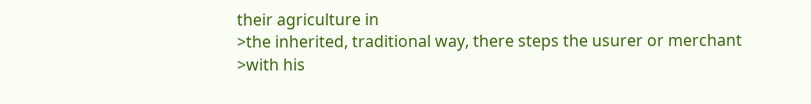their agriculture in
>the inherited, traditional way, there steps the usurer or merchant
>with his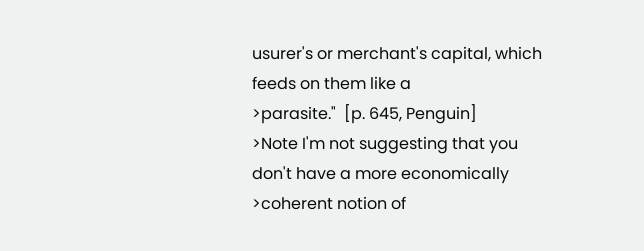usurer's or merchant's capital, which feeds on them like a
>parasite."  [p. 645, Penguin]
>Note I'm not suggesting that you don't have a more economically
>coherent notion of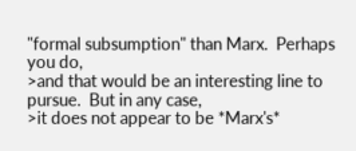"formal subsumption" than Marx.  Perhaps you do,
>and that would be an interesting line to pursue.  But in any case,
>it does not appear to be *Marx's*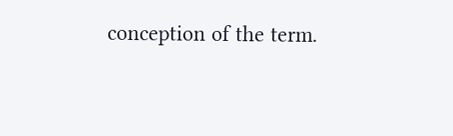conception of the term.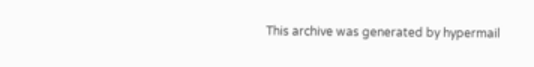This archive was generated by hypermail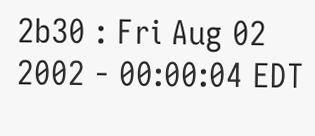2b30 : Fri Aug 02 2002 - 00:00:04 EDT